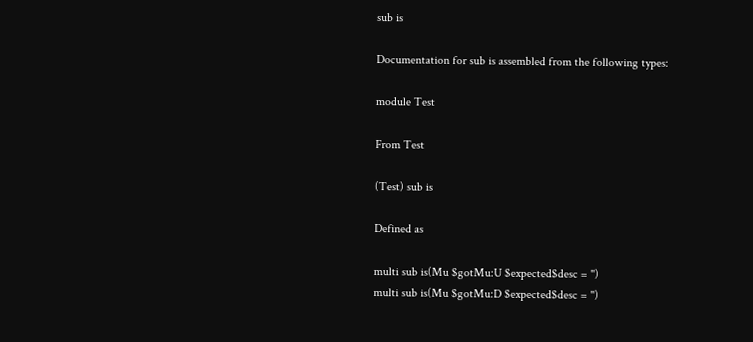sub is

Documentation for sub is assembled from the following types:

module Test

From Test

(Test) sub is

Defined as

multi sub is(Mu $gotMu:U $expected$desc = '')
multi sub is(Mu $gotMu:D $expected$desc = '')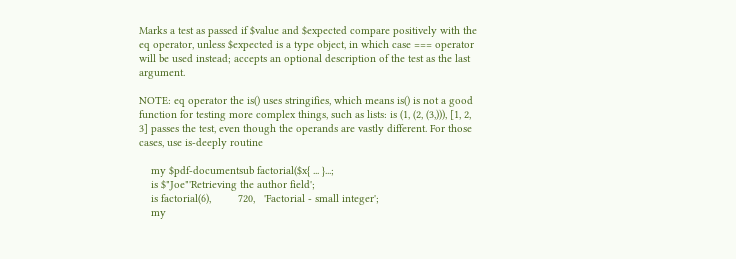Marks a test as passed if $value and $expected compare positively with the eq operator, unless $expected is a type object, in which case === operator will be used instead; accepts an optional description of the test as the last argument.

NOTE: eq operator the is() uses stringifies, which means is() is not a good function for testing more complex things, such as lists: is (1, (2, (3,))), [1, 2, 3] passes the test, even though the operands are vastly different. For those cases, use is-deeply routine

    my $pdf-documentsub factorial($x{ ... }...;
    is $"Joe"'Retrieving the author field';
    is factorial(6),         720,   'Factorial - small integer';
    my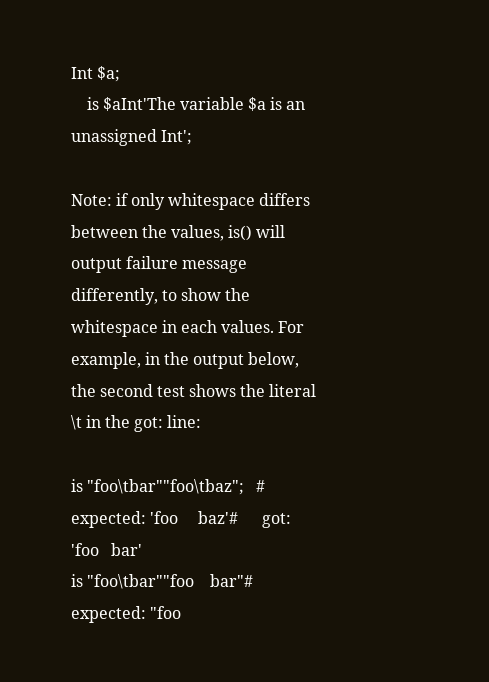Int $a;
    is $aInt'The variable $a is an unassigned Int';

Note: if only whitespace differs between the values, is() will output failure message differently, to show the whitespace in each values. For example, in the output below, the second test shows the literal \t in the got: line:

is "foo\tbar""foo\tbaz";   # expected: 'foo     baz'#      got: 'foo   bar'
is "foo\tbar""foo    bar"# expected: "foo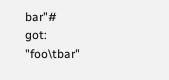bar"#      got: "foo\tbar"